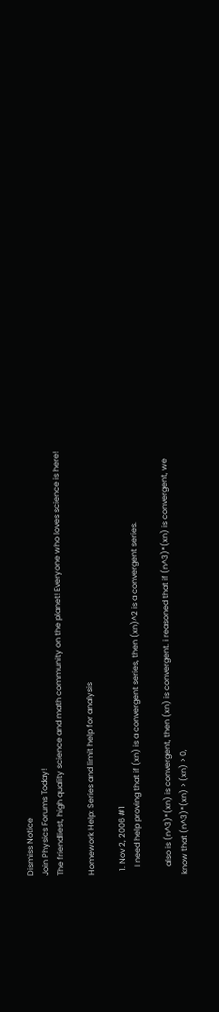Dismiss Notice
Join Physics Forums Today!
The friendliest, high quality science and math community on the planet! Everyone who loves science is here!

Homework Help: Series and limit help for analysis

  1. Nov 2, 2006 #1
    I need help proving that if (xn) is a convergent series, then (xn)^2 is a convergent series.

    also is (n^3)*(xn) is convergent, then (xn) is convergent. i reasoned that if (n^3)*(xn) is convergent, we know that (n^3)*(xn) > (xn) > 0,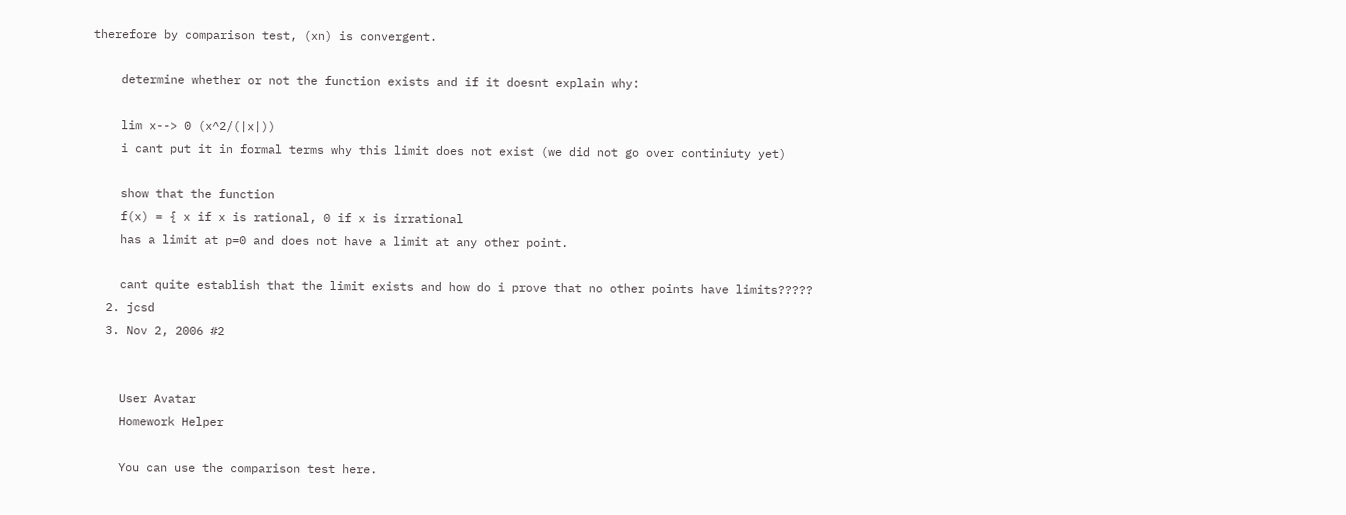therefore by comparison test, (xn) is convergent.

    determine whether or not the function exists and if it doesnt explain why:

    lim x--> 0 (x^2/(|x|))
    i cant put it in formal terms why this limit does not exist (we did not go over continiuty yet)

    show that the function
    f(x) = { x if x is rational, 0 if x is irrational
    has a limit at p=0 and does not have a limit at any other point.

    cant quite establish that the limit exists and how do i prove that no other points have limits?????
  2. jcsd
  3. Nov 2, 2006 #2


    User Avatar
    Homework Helper

    You can use the comparison test here.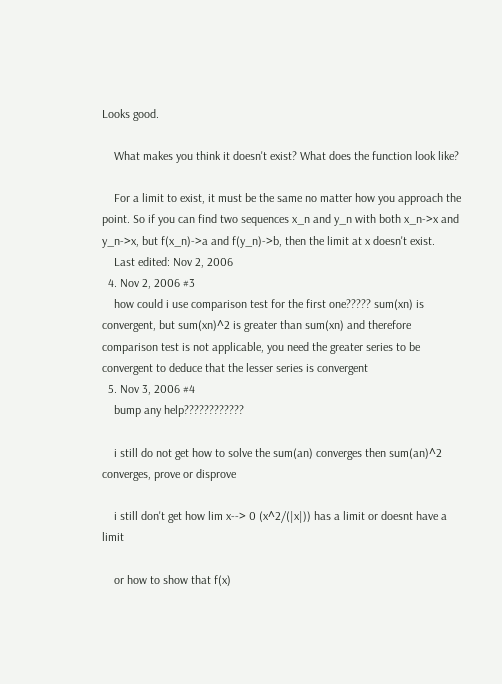Looks good.

    What makes you think it doesn't exist? What does the function look like?

    For a limit to exist, it must be the same no matter how you approach the point. So if you can find two sequences x_n and y_n with both x_n->x and y_n->x, but f(x_n)->a and f(y_n)->b, then the limit at x doesn't exist.
    Last edited: Nov 2, 2006
  4. Nov 2, 2006 #3
    how could i use comparison test for the first one????? sum(xn) is convergent, but sum(xn)^2 is greater than sum(xn) and therefore comparison test is not applicable, you need the greater series to be convergent to deduce that the lesser series is convergent
  5. Nov 3, 2006 #4
    bump any help????????????

    i still do not get how to solve the sum(an) converges then sum(an)^2 converges, prove or disprove

    i still don't get how lim x--> 0 (x^2/(|x|)) has a limit or doesnt have a limit

    or how to show that f(x)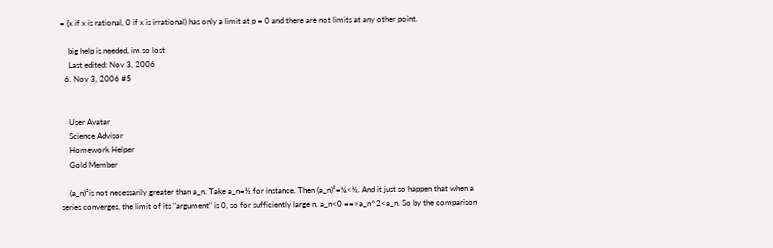= {x if x is rational, 0 if x is irrational) has only a limit at p = 0 and there are not limits at any other point.

    big help is needed, im so lost
    Last edited: Nov 3, 2006
  6. Nov 3, 2006 #5


    User Avatar
    Science Advisor
    Homework Helper
    Gold Member

    (a_n)²is not necessarily greater than a_n. Take a_n=½ for instance. Then (a_n)²=¼<½. And it just so happen that when a series converges, the limit of its "argument" is 0, so for sufficiently large n, a_n<0 ==>a_n^2<a_n. So by the comparison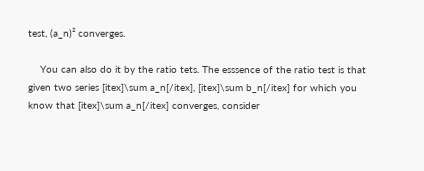test, (a_n)² converges.

    You can also do it by the ratio tets. The esssence of the ratio test is that given two series [itex]\sum a_n[/itex], [itex]\sum b_n[/itex] for which you know that [itex]\sum a_n[/itex] converges, consider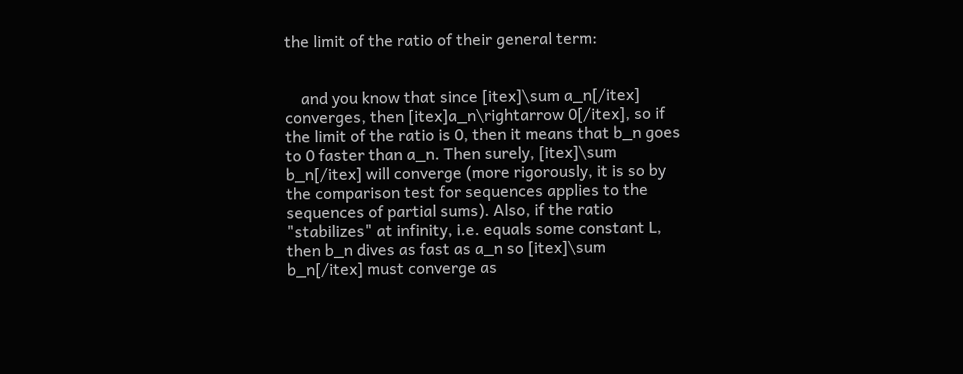the limit of the ratio of their general term:


    and you know that since [itex]\sum a_n[/itex] converges, then [itex]a_n\rightarrow 0[/itex], so if the limit of the ratio is 0, then it means that b_n goes to 0 faster than a_n. Then surely, [itex]\sum b_n[/itex] will converge (more rigorously, it is so by the comparison test for sequences applies to the sequences of partial sums). Also, if the ratio "stabilizes" at infinity, i.e. equals some constant L, then b_n dives as fast as a_n so [itex]\sum b_n[/itex] must converge as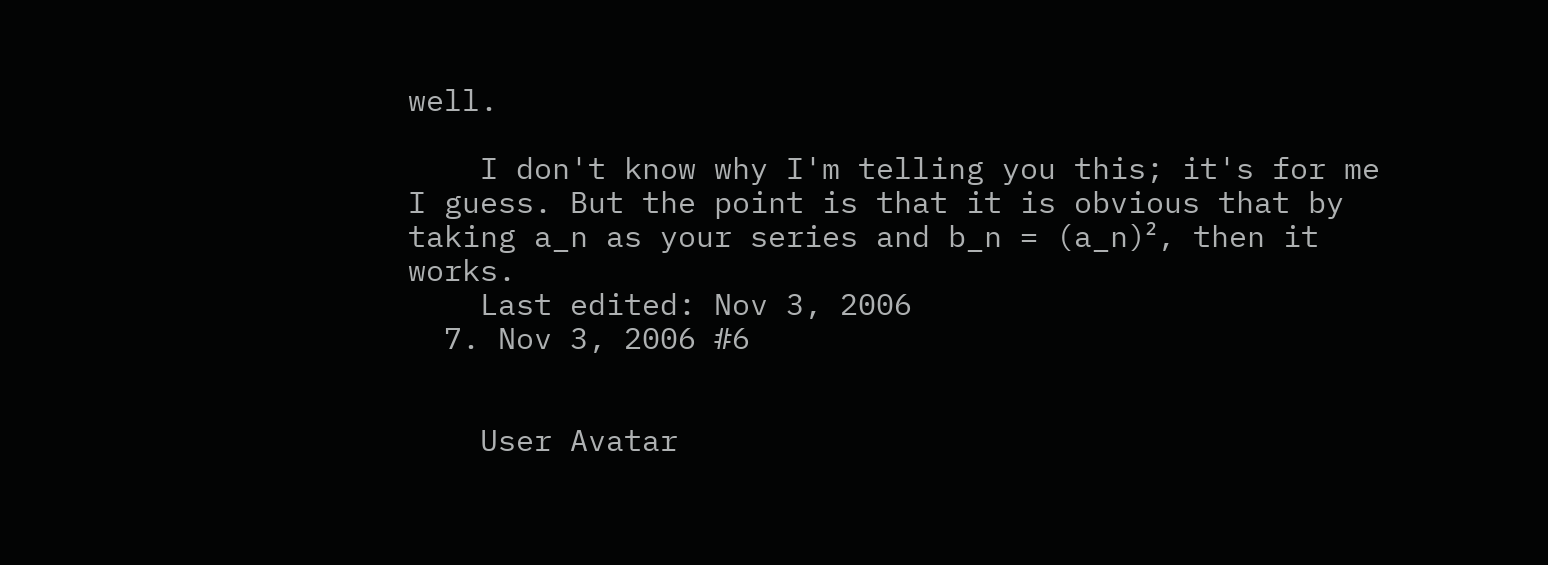well.

    I don't know why I'm telling you this; it's for me I guess. But the point is that it is obvious that by taking a_n as your series and b_n = (a_n)², then it works.
    Last edited: Nov 3, 2006
  7. Nov 3, 2006 #6


    User Avatar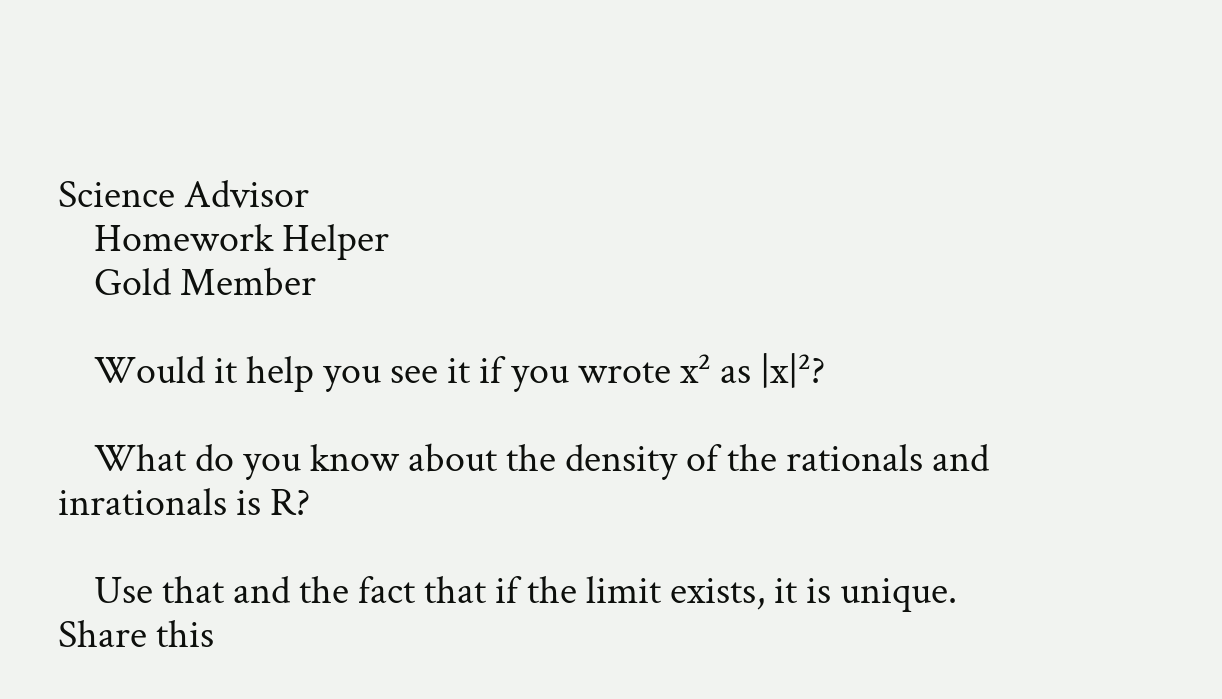Science Advisor
    Homework Helper
    Gold Member

    Would it help you see it if you wrote x² as |x|²?

    What do you know about the density of the rationals and inrationals is R?

    Use that and the fact that if the limit exists, it is unique.
Share this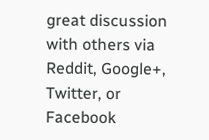great discussion with others via Reddit, Google+, Twitter, or Facebook